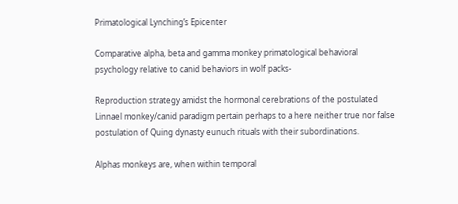Primatological Lynching’s Epicenter

Comparative alpha, beta and gamma monkey primatological behavioral psychology relative to canid behaviors in wolf packs-

Reproduction strategy amidst the hormonal cerebrations of the postulated Linnael monkey/canid paradigm pertain perhaps to a here neither true nor false postulation of Quing dynasty eunuch rituals with their subordinations.

Alphas monkeys are, when within temporal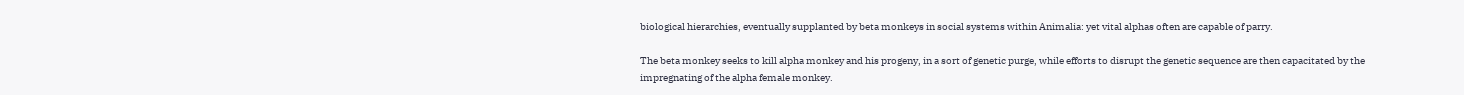biological hierarchies, eventually supplanted by beta monkeys in social systems within Animalia: yet vital alphas often are capable of parry.

The beta monkey seeks to kill alpha monkey and his progeny, in a sort of genetic purge, while efforts to disrupt the genetic sequence are then capacitated by the impregnating of the alpha female monkey.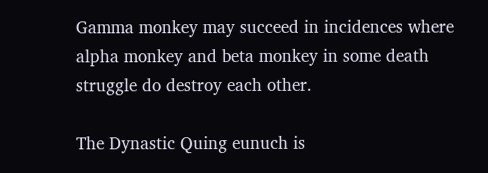Gamma monkey may succeed in incidences where alpha monkey and beta monkey in some death struggle do destroy each other.

The Dynastic Quing eunuch is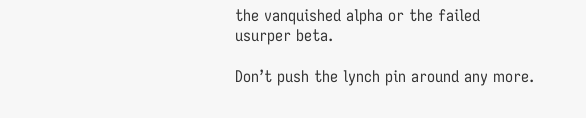the vanquished alpha or the failed usurper beta.

Don’t push the lynch pin around any more.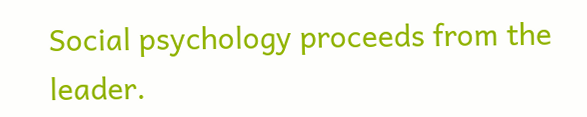Social psychology proceeds from the leader.